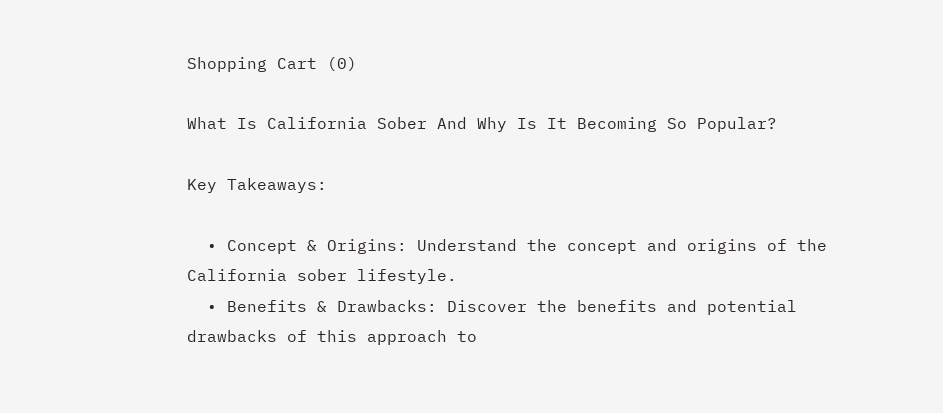Shopping Cart (0)

What Is California Sober And Why Is It Becoming So Popular?

Key Takeaways:

  • Concept & Origins: Understand the concept and origins of the California sober lifestyle.
  • Benefits & Drawbacks: Discover the benefits and potential drawbacks of this approach to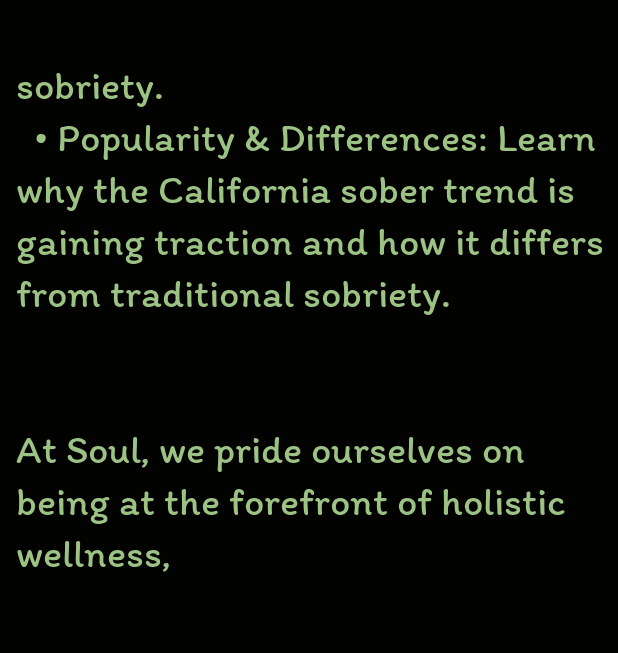sobriety.
  • Popularity & Differences: Learn why the California sober trend is gaining traction and how it differs from traditional sobriety.


At Soul, we pride ourselves on being at the forefront of holistic wellness,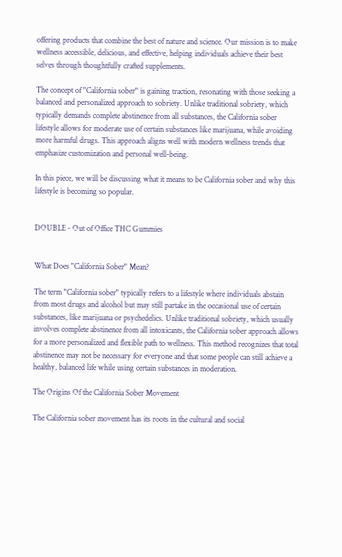offering products that combine the best of nature and science. Our mission is to make wellness accessible, delicious, and effective, helping individuals achieve their best selves through thoughtfully crafted supplements.

The concept of "California sober" is gaining traction, resonating with those seeking a balanced and personalized approach to sobriety. Unlike traditional sobriety, which typically demands complete abstinence from all substances, the California sober lifestyle allows for moderate use of certain substances like marijuana, while avoiding more harmful drugs. This approach aligns well with modern wellness trends that emphasize customization and personal well-being.

In this piece, we will be discussing what it means to be California sober and why this lifestyle is becoming so popular.


DOUBLE - Out of Office THC Gummies


What Does "California Sober" Mean?

The term "California sober" typically refers to a lifestyle where individuals abstain from most drugs and alcohol but may still partake in the occasional use of certain substances, like marijuana or psychedelics. Unlike traditional sobriety, which usually involves complete abstinence from all intoxicants, the California sober approach allows for a more personalized and flexible path to wellness. This method recognizes that total abstinence may not be necessary for everyone and that some people can still achieve a healthy, balanced life while using certain substances in moderation.

The Origins Of the California Sober Movement

The California sober movement has its roots in the cultural and social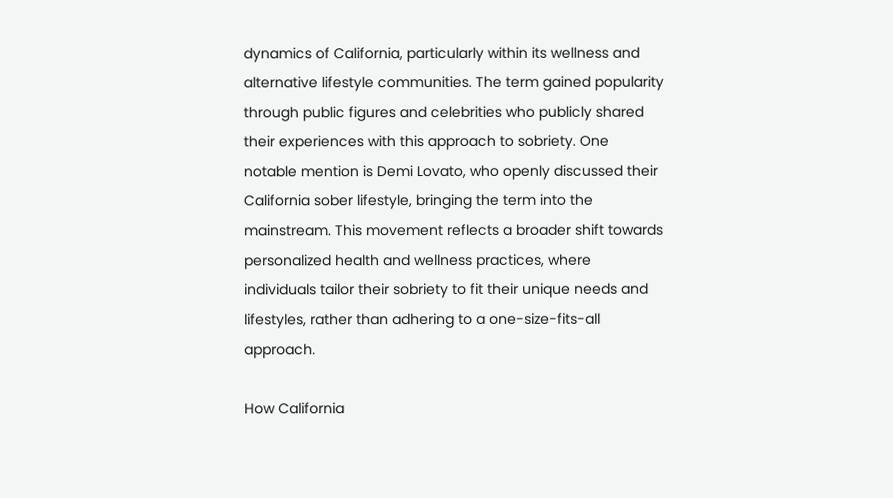dynamics of California, particularly within its wellness and alternative lifestyle communities. The term gained popularity through public figures and celebrities who publicly shared their experiences with this approach to sobriety. One notable mention is Demi Lovato, who openly discussed their California sober lifestyle, bringing the term into the mainstream. This movement reflects a broader shift towards personalized health and wellness practices, where individuals tailor their sobriety to fit their unique needs and lifestyles, rather than adhering to a one-size-fits-all approach.

How California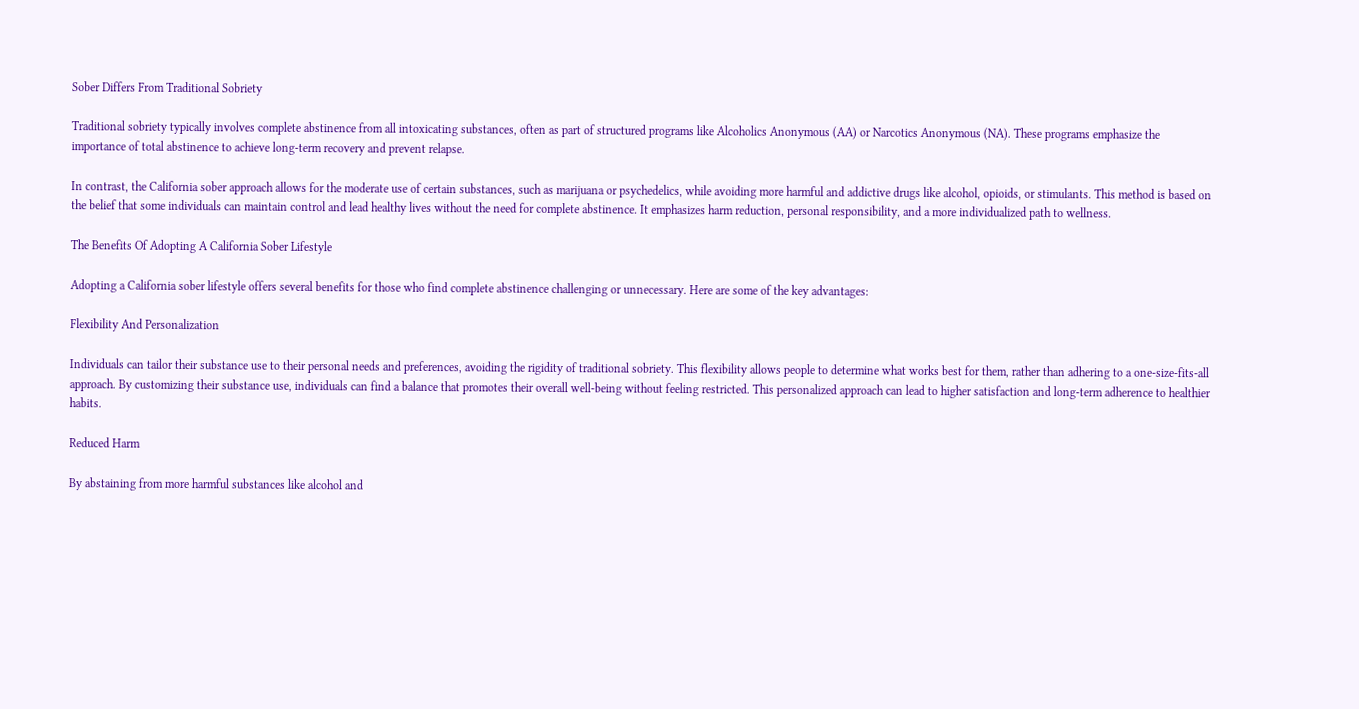Sober Differs From Traditional Sobriety

Traditional sobriety typically involves complete abstinence from all intoxicating substances, often as part of structured programs like Alcoholics Anonymous (AA) or Narcotics Anonymous (NA). These programs emphasize the importance of total abstinence to achieve long-term recovery and prevent relapse.

In contrast, the California sober approach allows for the moderate use of certain substances, such as marijuana or psychedelics, while avoiding more harmful and addictive drugs like alcohol, opioids, or stimulants. This method is based on the belief that some individuals can maintain control and lead healthy lives without the need for complete abstinence. It emphasizes harm reduction, personal responsibility, and a more individualized path to wellness.

The Benefits Of Adopting A California Sober Lifestyle

Adopting a California sober lifestyle offers several benefits for those who find complete abstinence challenging or unnecessary. Here are some of the key advantages:

Flexibility And Personalization

Individuals can tailor their substance use to their personal needs and preferences, avoiding the rigidity of traditional sobriety. This flexibility allows people to determine what works best for them, rather than adhering to a one-size-fits-all approach. By customizing their substance use, individuals can find a balance that promotes their overall well-being without feeling restricted. This personalized approach can lead to higher satisfaction and long-term adherence to healthier habits.

Reduced Harm

By abstaining from more harmful substances like alcohol and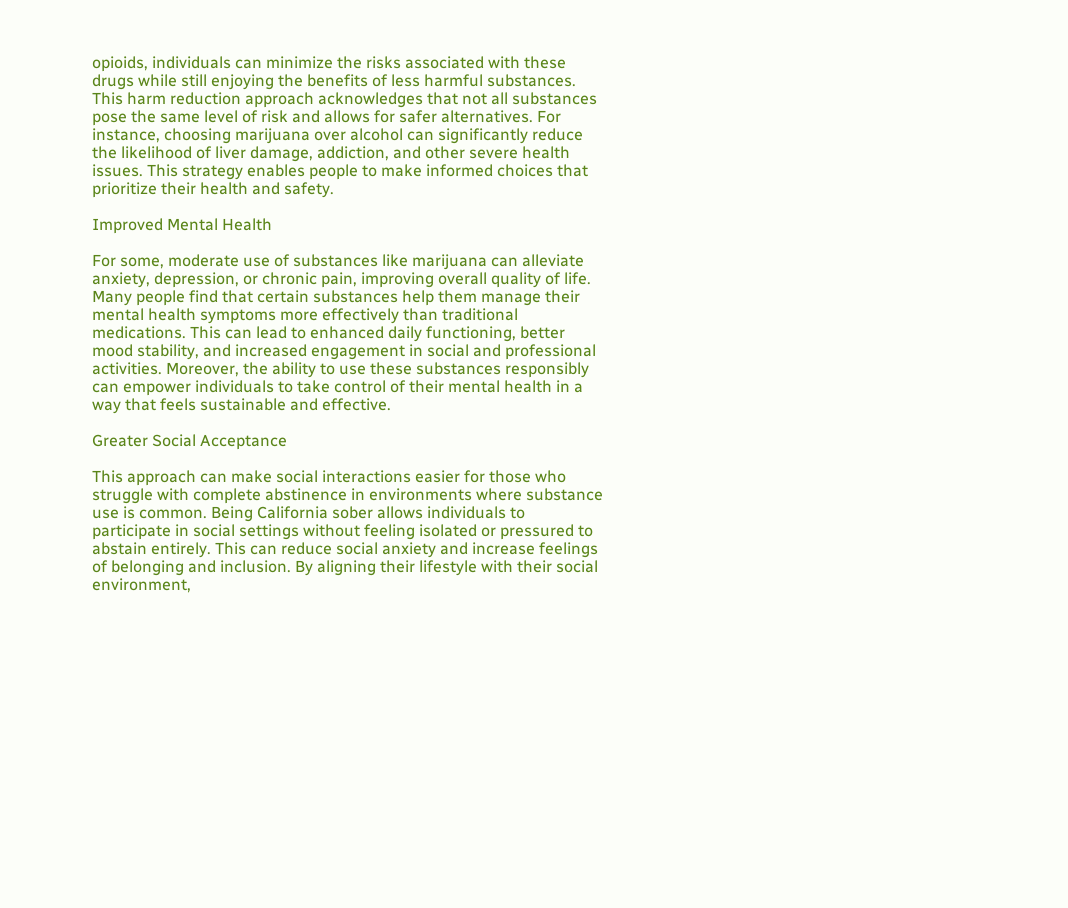opioids, individuals can minimize the risks associated with these drugs while still enjoying the benefits of less harmful substances. This harm reduction approach acknowledges that not all substances pose the same level of risk and allows for safer alternatives. For instance, choosing marijuana over alcohol can significantly reduce the likelihood of liver damage, addiction, and other severe health issues. This strategy enables people to make informed choices that prioritize their health and safety.

Improved Mental Health

For some, moderate use of substances like marijuana can alleviate anxiety, depression, or chronic pain, improving overall quality of life. Many people find that certain substances help them manage their mental health symptoms more effectively than traditional medications. This can lead to enhanced daily functioning, better mood stability, and increased engagement in social and professional activities. Moreover, the ability to use these substances responsibly can empower individuals to take control of their mental health in a way that feels sustainable and effective.

Greater Social Acceptance

This approach can make social interactions easier for those who struggle with complete abstinence in environments where substance use is common. Being California sober allows individuals to participate in social settings without feeling isolated or pressured to abstain entirely. This can reduce social anxiety and increase feelings of belonging and inclusion. By aligning their lifestyle with their social environment,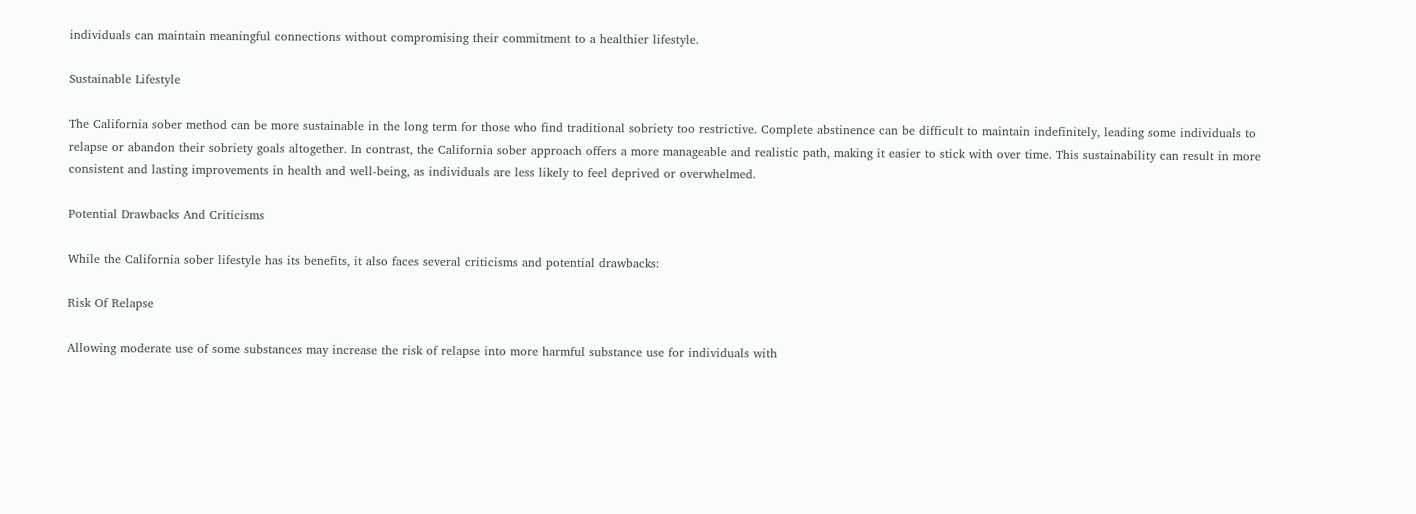individuals can maintain meaningful connections without compromising their commitment to a healthier lifestyle.

Sustainable Lifestyle

The California sober method can be more sustainable in the long term for those who find traditional sobriety too restrictive. Complete abstinence can be difficult to maintain indefinitely, leading some individuals to relapse or abandon their sobriety goals altogether. In contrast, the California sober approach offers a more manageable and realistic path, making it easier to stick with over time. This sustainability can result in more consistent and lasting improvements in health and well-being, as individuals are less likely to feel deprived or overwhelmed.

Potential Drawbacks And Criticisms

While the California sober lifestyle has its benefits, it also faces several criticisms and potential drawbacks:

Risk Of Relapse

Allowing moderate use of some substances may increase the risk of relapse into more harmful substance use for individuals with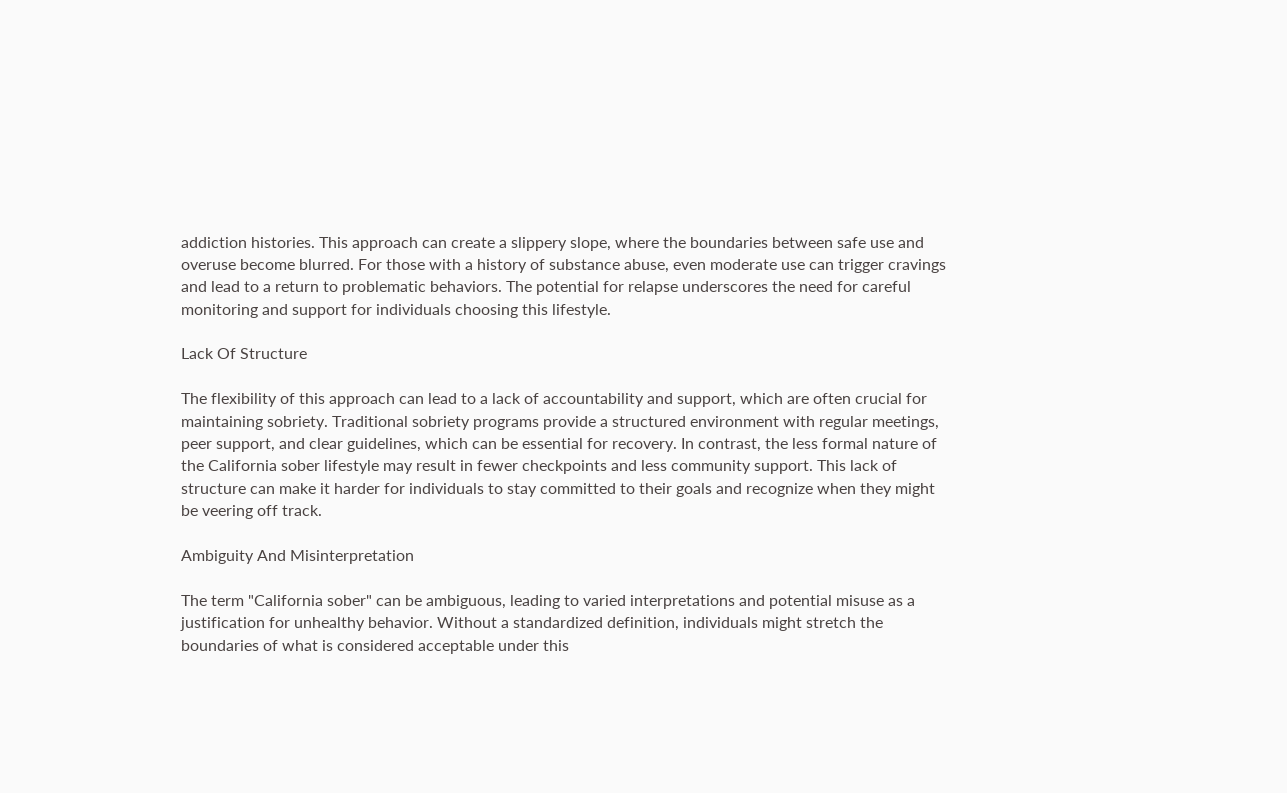addiction histories. This approach can create a slippery slope, where the boundaries between safe use and overuse become blurred. For those with a history of substance abuse, even moderate use can trigger cravings and lead to a return to problematic behaviors. The potential for relapse underscores the need for careful monitoring and support for individuals choosing this lifestyle.

Lack Of Structure

The flexibility of this approach can lead to a lack of accountability and support, which are often crucial for maintaining sobriety. Traditional sobriety programs provide a structured environment with regular meetings, peer support, and clear guidelines, which can be essential for recovery. In contrast, the less formal nature of the California sober lifestyle may result in fewer checkpoints and less community support. This lack of structure can make it harder for individuals to stay committed to their goals and recognize when they might be veering off track.

Ambiguity And Misinterpretation

The term "California sober" can be ambiguous, leading to varied interpretations and potential misuse as a justification for unhealthy behavior. Without a standardized definition, individuals might stretch the boundaries of what is considered acceptable under this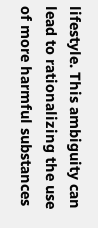lifestyle. This ambiguity can lead to rationalizing the use of more harmful substances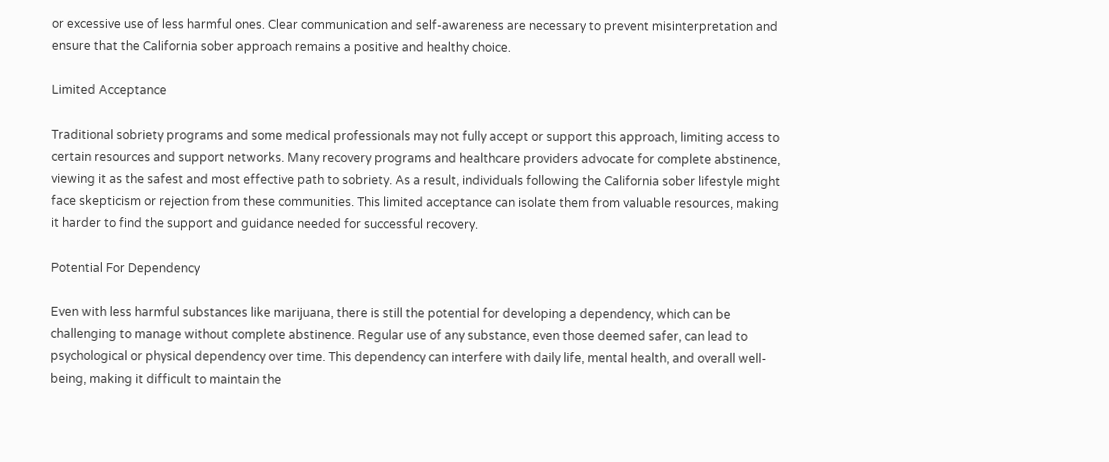or excessive use of less harmful ones. Clear communication and self-awareness are necessary to prevent misinterpretation and ensure that the California sober approach remains a positive and healthy choice.

Limited Acceptance

Traditional sobriety programs and some medical professionals may not fully accept or support this approach, limiting access to certain resources and support networks. Many recovery programs and healthcare providers advocate for complete abstinence, viewing it as the safest and most effective path to sobriety. As a result, individuals following the California sober lifestyle might face skepticism or rejection from these communities. This limited acceptance can isolate them from valuable resources, making it harder to find the support and guidance needed for successful recovery.

Potential For Dependency

Even with less harmful substances like marijuana, there is still the potential for developing a dependency, which can be challenging to manage without complete abstinence. Regular use of any substance, even those deemed safer, can lead to psychological or physical dependency over time. This dependency can interfere with daily life, mental health, and overall well-being, making it difficult to maintain the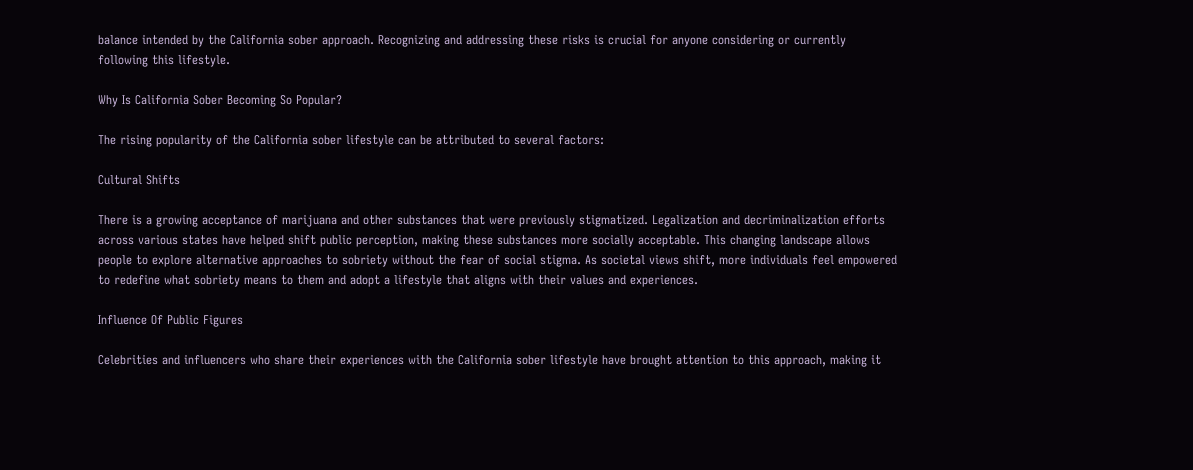balance intended by the California sober approach. Recognizing and addressing these risks is crucial for anyone considering or currently following this lifestyle.

Why Is California Sober Becoming So Popular?

The rising popularity of the California sober lifestyle can be attributed to several factors:

Cultural Shifts

There is a growing acceptance of marijuana and other substances that were previously stigmatized. Legalization and decriminalization efforts across various states have helped shift public perception, making these substances more socially acceptable. This changing landscape allows people to explore alternative approaches to sobriety without the fear of social stigma. As societal views shift, more individuals feel empowered to redefine what sobriety means to them and adopt a lifestyle that aligns with their values and experiences.

Influence Of Public Figures

Celebrities and influencers who share their experiences with the California sober lifestyle have brought attention to this approach, making it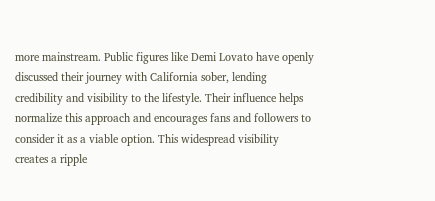more mainstream. Public figures like Demi Lovato have openly discussed their journey with California sober, lending credibility and visibility to the lifestyle. Their influence helps normalize this approach and encourages fans and followers to consider it as a viable option. This widespread visibility creates a ripple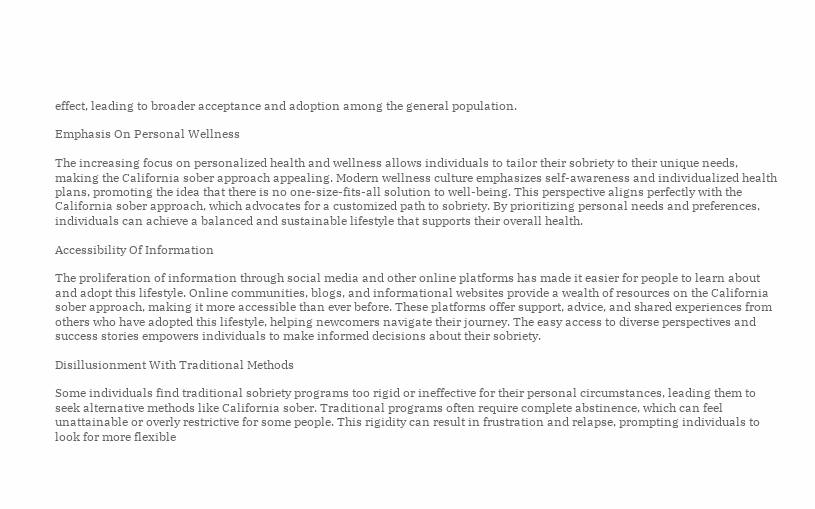effect, leading to broader acceptance and adoption among the general population.

Emphasis On Personal Wellness

The increasing focus on personalized health and wellness allows individuals to tailor their sobriety to their unique needs, making the California sober approach appealing. Modern wellness culture emphasizes self-awareness and individualized health plans, promoting the idea that there is no one-size-fits-all solution to well-being. This perspective aligns perfectly with the California sober approach, which advocates for a customized path to sobriety. By prioritizing personal needs and preferences, individuals can achieve a balanced and sustainable lifestyle that supports their overall health.

Accessibility Of Information

The proliferation of information through social media and other online platforms has made it easier for people to learn about and adopt this lifestyle. Online communities, blogs, and informational websites provide a wealth of resources on the California sober approach, making it more accessible than ever before. These platforms offer support, advice, and shared experiences from others who have adopted this lifestyle, helping newcomers navigate their journey. The easy access to diverse perspectives and success stories empowers individuals to make informed decisions about their sobriety.

Disillusionment With Traditional Methods

Some individuals find traditional sobriety programs too rigid or ineffective for their personal circumstances, leading them to seek alternative methods like California sober. Traditional programs often require complete abstinence, which can feel unattainable or overly restrictive for some people. This rigidity can result in frustration and relapse, prompting individuals to look for more flexible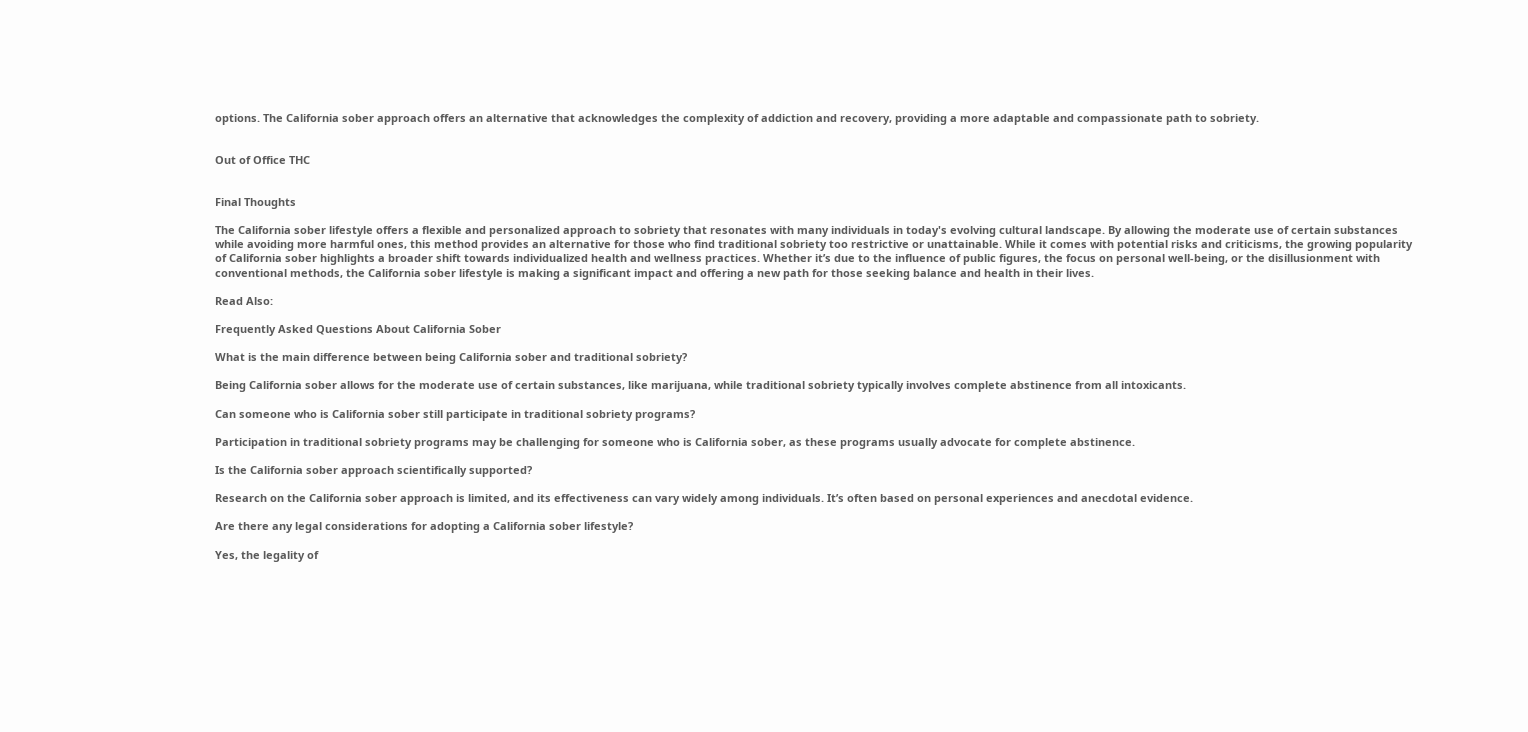options. The California sober approach offers an alternative that acknowledges the complexity of addiction and recovery, providing a more adaptable and compassionate path to sobriety.


Out of Office THC


Final Thoughts

The California sober lifestyle offers a flexible and personalized approach to sobriety that resonates with many individuals in today's evolving cultural landscape. By allowing the moderate use of certain substances while avoiding more harmful ones, this method provides an alternative for those who find traditional sobriety too restrictive or unattainable. While it comes with potential risks and criticisms, the growing popularity of California sober highlights a broader shift towards individualized health and wellness practices. Whether it’s due to the influence of public figures, the focus on personal well-being, or the disillusionment with conventional methods, the California sober lifestyle is making a significant impact and offering a new path for those seeking balance and health in their lives.

Read Also:

Frequently Asked Questions About California Sober

What is the main difference between being California sober and traditional sobriety?

Being California sober allows for the moderate use of certain substances, like marijuana, while traditional sobriety typically involves complete abstinence from all intoxicants.

Can someone who is California sober still participate in traditional sobriety programs?

Participation in traditional sobriety programs may be challenging for someone who is California sober, as these programs usually advocate for complete abstinence.

Is the California sober approach scientifically supported?

Research on the California sober approach is limited, and its effectiveness can vary widely among individuals. It’s often based on personal experiences and anecdotal evidence.

Are there any legal considerations for adopting a California sober lifestyle?

Yes, the legality of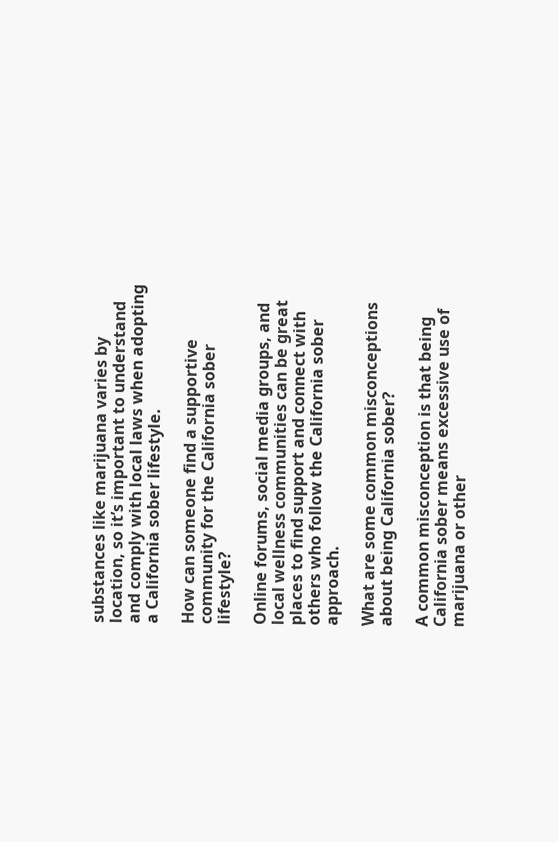substances like marijuana varies by location, so it’s important to understand and comply with local laws when adopting a California sober lifestyle.

How can someone find a supportive community for the California sober lifestyle?

Online forums, social media groups, and local wellness communities can be great places to find support and connect with others who follow the California sober approach.

What are some common misconceptions about being California sober?

A common misconception is that being California sober means excessive use of marijuana or other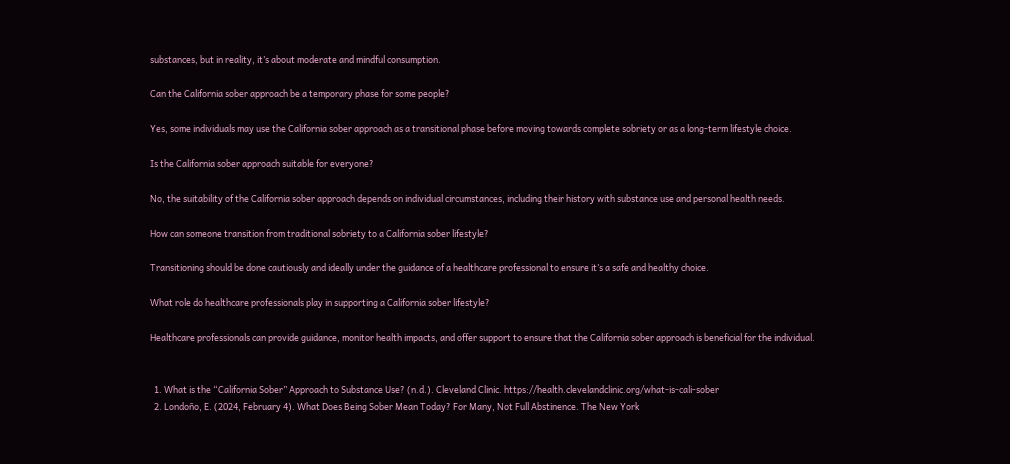substances, but in reality, it’s about moderate and mindful consumption.

Can the California sober approach be a temporary phase for some people?

Yes, some individuals may use the California sober approach as a transitional phase before moving towards complete sobriety or as a long-term lifestyle choice.

Is the California sober approach suitable for everyone?

No, the suitability of the California sober approach depends on individual circumstances, including their history with substance use and personal health needs.

How can someone transition from traditional sobriety to a California sober lifestyle?

Transitioning should be done cautiously and ideally under the guidance of a healthcare professional to ensure it’s a safe and healthy choice.

What role do healthcare professionals play in supporting a California sober lifestyle?

Healthcare professionals can provide guidance, monitor health impacts, and offer support to ensure that the California sober approach is beneficial for the individual.


  1. What is the “California Sober” Approach to Substance Use? (n.d.). Cleveland Clinic. https://health.clevelandclinic.org/what-is-cali-sober
  2. Londoño, E. (2024, February 4). What Does Being Sober Mean Today? For Many, Not Full Abstinence. The New York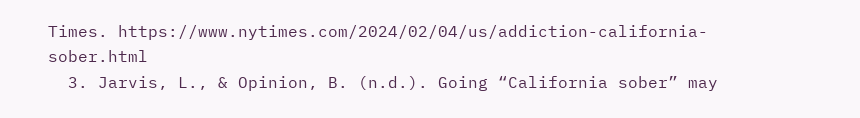Times. https://www.nytimes.com/2024/02/04/us/addiction-california-sober.html
  3. Jarvis, L., & Opinion, B. (n.d.). Going “California sober” may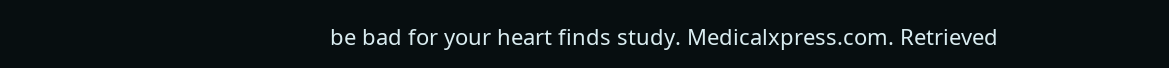be bad for your heart finds study. Medicalxpress.com. Retrieved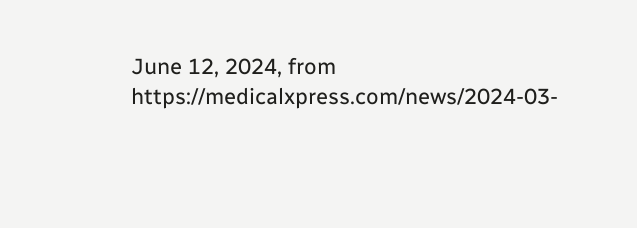June 12, 2024, from https://medicalxpress.com/news/2024-03-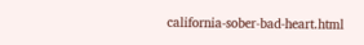california-sober-bad-heart.html